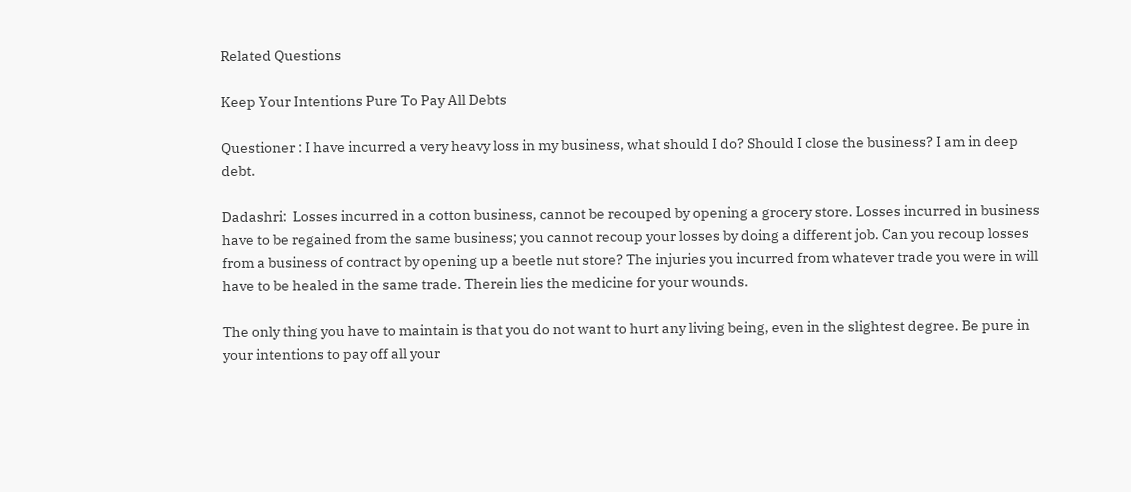Related Questions

Keep Your Intentions Pure To Pay All Debts

Questioner : I have incurred a very heavy loss in my business, what should I do? Should I close the business? I am in deep debt.

Dadashri:  Losses incurred in a cotton business, cannot be recouped by opening a grocery store. Losses incurred in business have to be regained from the same business; you cannot recoup your losses by doing a different job. Can you recoup losses from a business of contract by opening up a beetle nut store? The injuries you incurred from whatever trade you were in will have to be healed in the same trade. Therein lies the medicine for your wounds.

The only thing you have to maintain is that you do not want to hurt any living being, even in the slightest degree. Be pure in your intentions to pay off all your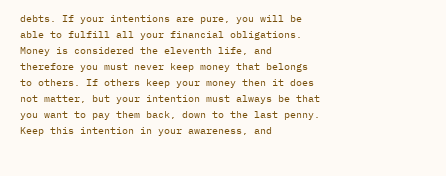debts. If your intentions are pure, you will be able to fulfill all your financial obligations. Money is considered the eleventh life, and therefore you must never keep money that belongs to others. If others keep your money then it does not matter, but your intention must always be that you want to pay them back, down to the last penny. Keep this intention in your awareness, and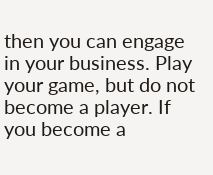then you can engage in your business. Play your game, but do not become a player. If you become a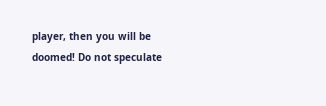player, then you will be doomed! Do not speculate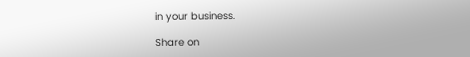in your business.

Share on